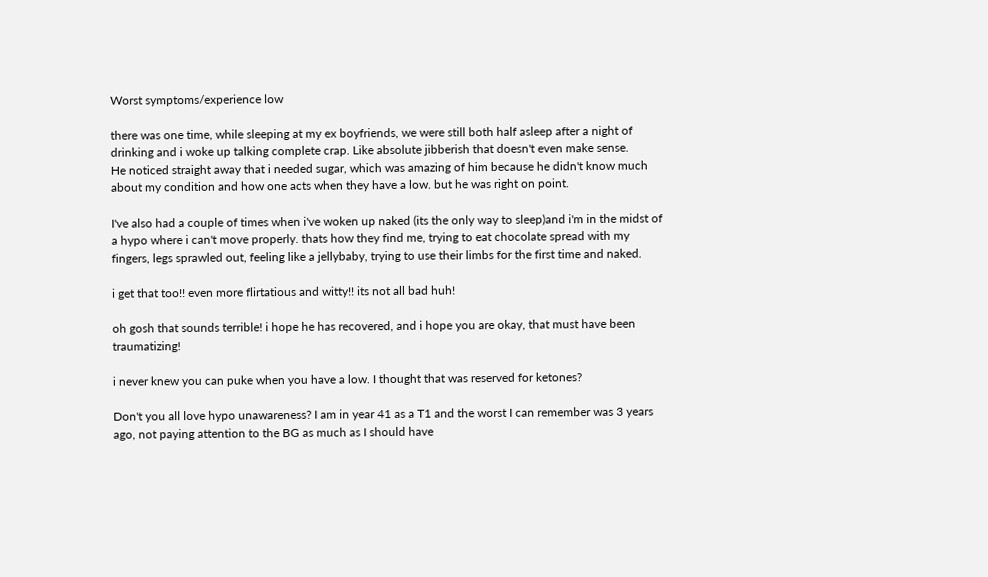Worst symptoms/experience low

there was one time, while sleeping at my ex boyfriends, we were still both half asleep after a night of drinking and i woke up talking complete crap. Like absolute jibberish that doesn't even make sense.
He noticed straight away that i needed sugar, which was amazing of him because he didn't know much about my condition and how one acts when they have a low. but he was right on point.

I've also had a couple of times when i've woken up naked (its the only way to sleep)and i'm in the midst of a hypo where i can't move properly. thats how they find me, trying to eat chocolate spread with my fingers, legs sprawled out, feeling like a jellybaby, trying to use their limbs for the first time and naked.

i get that too!! even more flirtatious and witty!! its not all bad huh!

oh gosh that sounds terrible! i hope he has recovered, and i hope you are okay, that must have been traumatizing!

i never knew you can puke when you have a low. I thought that was reserved for ketones?

Don't you all love hypo unawareness? I am in year 41 as a T1 and the worst I can remember was 3 years ago, not paying attention to the BG as much as I should have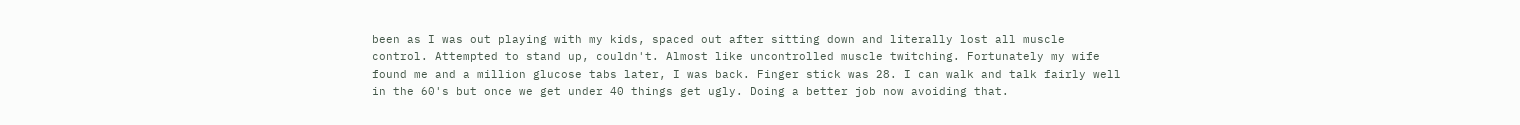been as I was out playing with my kids, spaced out after sitting down and literally lost all muscle control. Attempted to stand up, couldn't. Almost like uncontrolled muscle twitching. Fortunately my wife found me and a million glucose tabs later, I was back. Finger stick was 28. I can walk and talk fairly well in the 60's but once we get under 40 things get ugly. Doing a better job now avoiding that.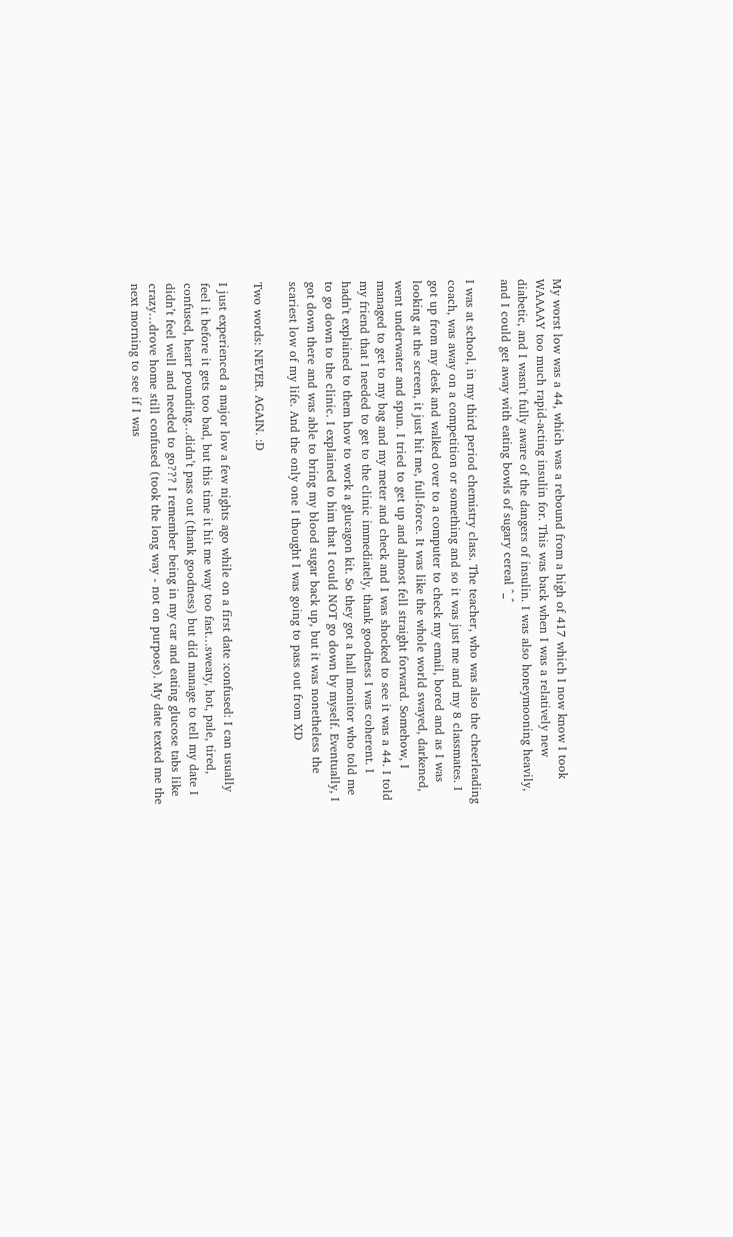My worst low was a 44, which was a rebound from a high of 417 which I now know I took WAAAAY too much rapid-acting insulin for. This was back when I was a relatively new diabetic, and I wasn't fully aware of the dangers of insulin. I was also honeymooning heavily, and I could get away with eating bowls of sugary cereal ^_^

I was at school, in my third period chemistry class. The teacher, who was also the cheerleading coach, was away on a competition or something and so it was just me and my 8 classmates. I got up from my desk and walked over to a computer to check my email, bored and as I was looking at the screen, it just hit me, full-force. It was like the whole world swayed, darkened, went underwater and spun. I tried to get up and almost fell straight forward. Somehow, I managed to get to my bag and my meter and check and I was shocked to see it was a 44. I told my friend that I needed to get to the clinic immediately, thank goodness I was coherent. I hadn't explained to them how to work a glucagon kit. So they got a hall monitor who told me to go down to the clinic. I explained to him that I could NOT go down by myself. Eventually, I got down there and was able to bring my blood sugar back up, but it was nonetheless the scariest low of my life. And the only one I thought I was going to pass out from XD

Two words: NEVER. AGAIN. :D

I just experienced a major low a few nights ago while on a first date :confused: I can usually feel it before it gets too bad, but this time it hit me way too fast…sweaty, hot, pale, tired, confused, heart pounding…didn’t pass out (thank goodness) but did manage to tell my date I didn’t feel well and needed to go??? I remember being in my car and eating glucose tabs like crazy…drove home still confused (took the long way - not on purpose). My date texted me the next morning to see if I was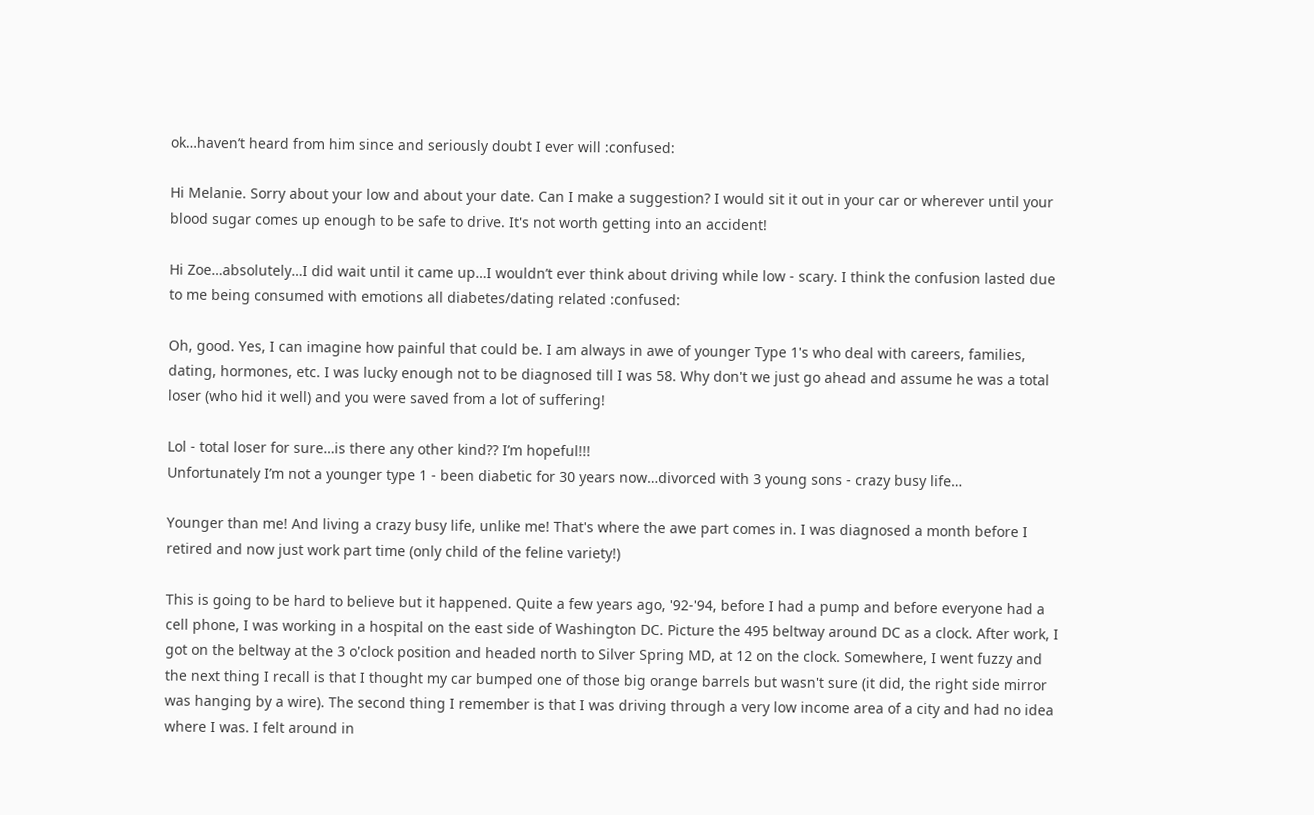ok…haven’t heard from him since and seriously doubt I ever will :confused:

Hi Melanie. Sorry about your low and about your date. Can I make a suggestion? I would sit it out in your car or wherever until your blood sugar comes up enough to be safe to drive. It's not worth getting into an accident!

Hi Zoe…absolutely…I did wait until it came up…I wouldn’t ever think about driving while low - scary. I think the confusion lasted due to me being consumed with emotions all diabetes/dating related :confused:

Oh, good. Yes, I can imagine how painful that could be. I am always in awe of younger Type 1's who deal with careers, families, dating, hormones, etc. I was lucky enough not to be diagnosed till I was 58. Why don't we just go ahead and assume he was a total loser (who hid it well) and you were saved from a lot of suffering!

Lol - total loser for sure…is there any other kind?? I’m hopeful!!!
Unfortunately I’m not a younger type 1 - been diabetic for 30 years now…divorced with 3 young sons - crazy busy life…

Younger than me! And living a crazy busy life, unlike me! That's where the awe part comes in. I was diagnosed a month before I retired and now just work part time (only child of the feline variety!)

This is going to be hard to believe but it happened. Quite a few years ago, '92-'94, before I had a pump and before everyone had a cell phone, I was working in a hospital on the east side of Washington DC. Picture the 495 beltway around DC as a clock. After work, I got on the beltway at the 3 o'clock position and headed north to Silver Spring MD, at 12 on the clock. Somewhere, I went fuzzy and the next thing I recall is that I thought my car bumped one of those big orange barrels but wasn't sure (it did, the right side mirror was hanging by a wire). The second thing I remember is that I was driving through a very low income area of a city and had no idea where I was. I felt around in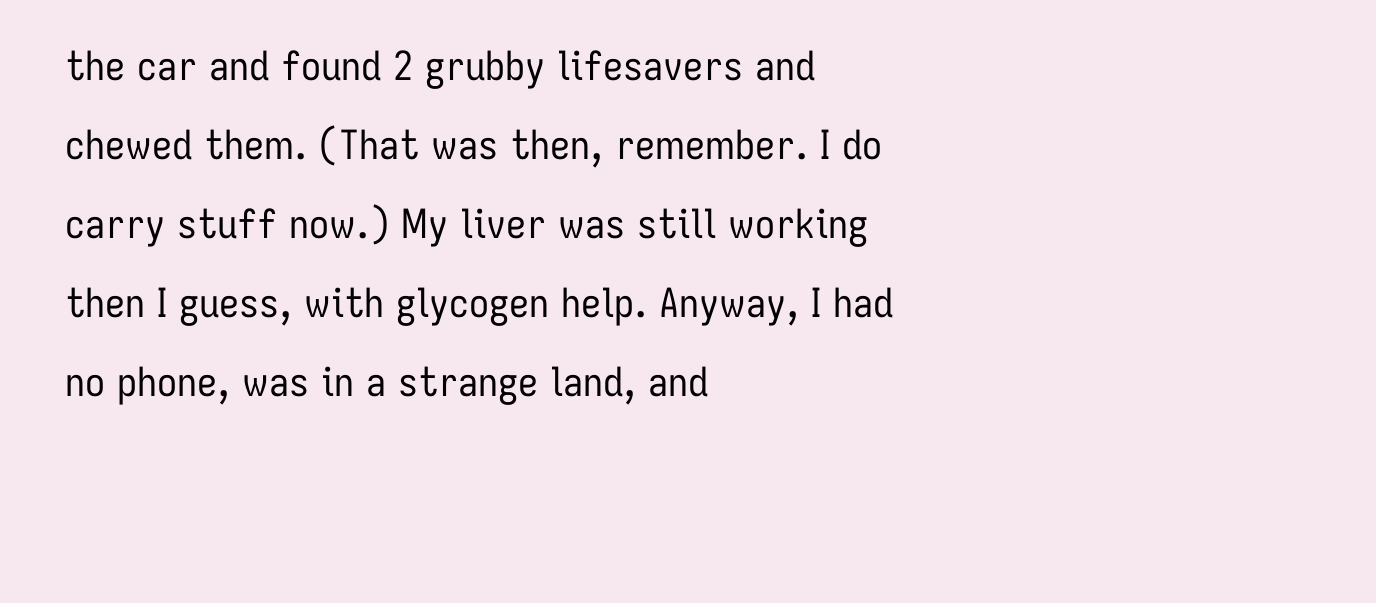the car and found 2 grubby lifesavers and chewed them. (That was then, remember. I do carry stuff now.) My liver was still working then I guess, with glycogen help. Anyway, I had no phone, was in a strange land, and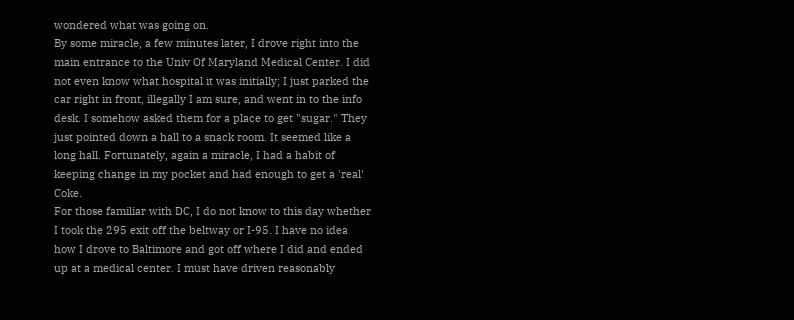wondered what was going on.
By some miracle, a few minutes later, I drove right into the main entrance to the Univ Of Maryland Medical Center. I did not even know what hospital it was initially; I just parked the car right in front, illegally I am sure, and went in to the info desk. I somehow asked them for a place to get "sugar." They just pointed down a hall to a snack room. It seemed like a long hall. Fortunately, again a miracle, I had a habit of keeping change in my pocket and had enough to get a 'real' Coke.
For those familiar with DC, I do not know to this day whether I took the 295 exit off the beltway or I-95. I have no idea how I drove to Baltimore and got off where I did and ended up at a medical center. I must have driven reasonably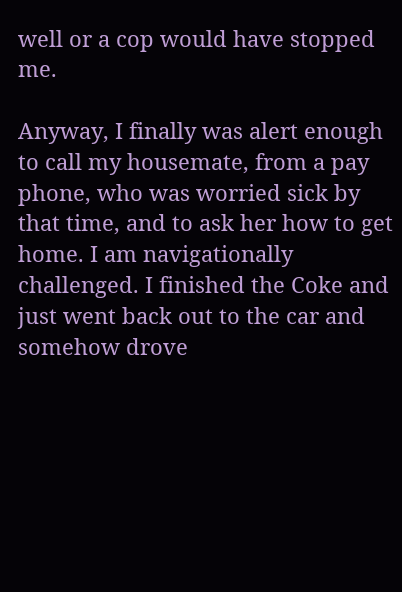well or a cop would have stopped me.

Anyway, I finally was alert enough to call my housemate, from a pay phone, who was worried sick by that time, and to ask her how to get home. I am navigationally challenged. I finished the Coke and just went back out to the car and somehow drove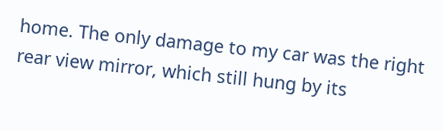home. The only damage to my car was the right rear view mirror, which still hung by its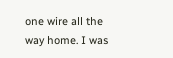one wire all the way home. I was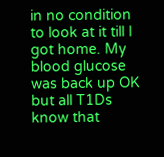in no condition to look at it till I got home. My blood glucose was back up OK but all T1Ds know that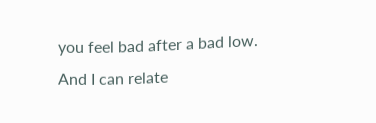you feel bad after a bad low.
And I can relate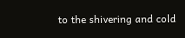to the shivering and cold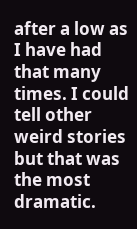after a low as I have had that many times. I could tell other weird stories but that was the most dramatic.